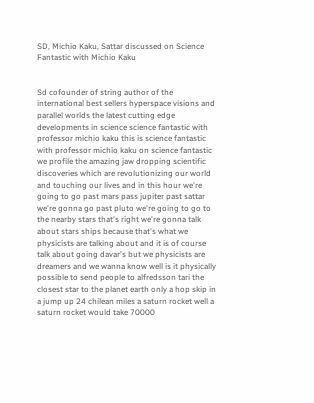SD, Michio Kaku, Sattar discussed on Science Fantastic with Michio Kaku


Sd cofounder of string author of the international best sellers hyperspace visions and parallel worlds the latest cutting edge developments in science science fantastic with professor michio kaku this is science fantastic with professor michio kaku on science fantastic we profile the amazing jaw dropping scientific discoveries which are revolutionizing our world and touching our lives and in this hour we're going to go past mars pass jupiter past sattar we're gonna go past pluto we're going to go to the nearby stars that's right we're gonna talk about stars ships because that's what we physicists are talking about and it is of course talk about going davar's but we physicists are dreamers and we wanna know well is it physically possible to send people to alfredsson tari the closest star to the planet earth only a hop skip in a jump up 24 chilean miles a saturn rocket well a saturn rocket would take 70000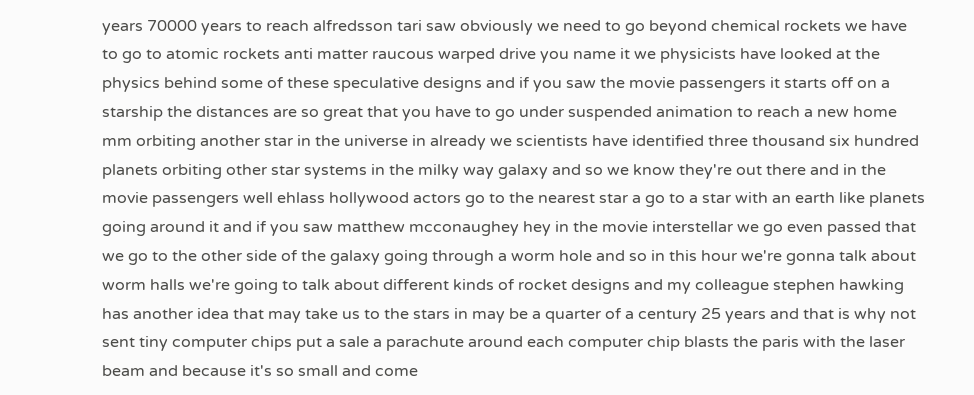years 70000 years to reach alfredsson tari saw obviously we need to go beyond chemical rockets we have to go to atomic rockets anti matter raucous warped drive you name it we physicists have looked at the physics behind some of these speculative designs and if you saw the movie passengers it starts off on a starship the distances are so great that you have to go under suspended animation to reach a new home mm orbiting another star in the universe in already we scientists have identified three thousand six hundred planets orbiting other star systems in the milky way galaxy and so we know they're out there and in the movie passengers well ehlass hollywood actors go to the nearest star a go to a star with an earth like planets going around it and if you saw matthew mcconaughey hey in the movie interstellar we go even passed that we go to the other side of the galaxy going through a worm hole and so in this hour we're gonna talk about worm halls we're going to talk about different kinds of rocket designs and my colleague stephen hawking has another idea that may take us to the stars in may be a quarter of a century 25 years and that is why not sent tiny computer chips put a sale a parachute around each computer chip blasts the paris with the laser beam and because it's so small and come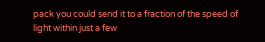pack you could send it to a fraction of the speed of light within just a few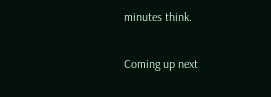minutes think.

Coming up next